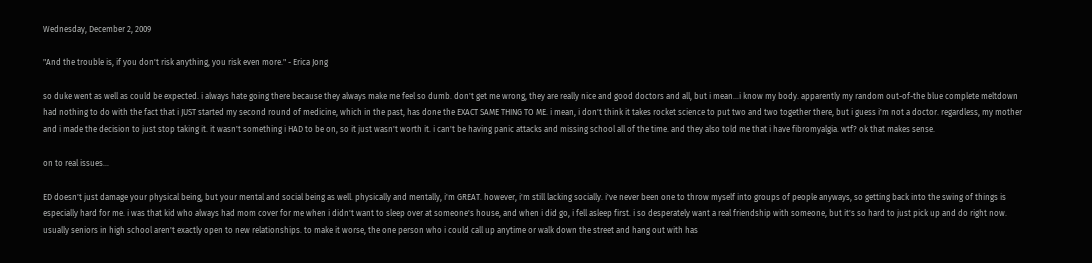Wednesday, December 2, 2009

"And the trouble is, if you don't risk anything, you risk even more." - Erica Jong

so duke went as well as could be expected. i always hate going there because they always make me feel so dumb. don't get me wrong, they are really nice and good doctors and all, but i mean...i know my body. apparently my random out-of-the blue complete meltdown had nothing to do with the fact that i JUST started my second round of medicine, which in the past, has done the EXACT SAME THING TO ME. i mean, i don't think it takes rocket science to put two and two together there, but i guess i'm not a doctor. regardless, my mother and i made the decision to just stop taking it. it wasn't something i HAD to be on, so it just wasn't worth it. i can't be having panic attacks and missing school all of the time. and they also told me that i have fibromyalgia. wtf? ok that makes sense.

on to real issues...

ED doesn't just damage your physical being, but your mental and social being as well. physically and mentally, i'm GREAT. however, i'm still lacking socially. i've never been one to throw myself into groups of people anyways, so getting back into the swing of things is especially hard for me. i was that kid who always had mom cover for me when i didn't want to sleep over at someone's house, and when i did go, i fell asleep first. i so desperately want a real friendship with someone, but it's so hard to just pick up and do right now. usually seniors in high school aren't exactly open to new relationships. to make it worse, the one person who i could call up anytime or walk down the street and hang out with has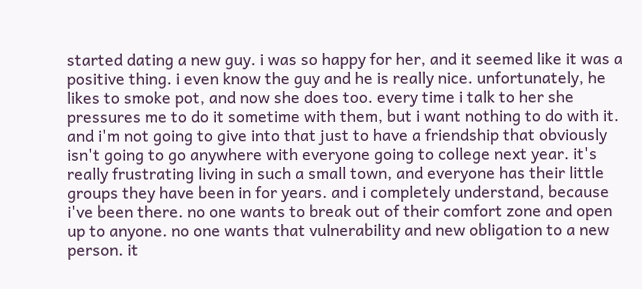started dating a new guy. i was so happy for her, and it seemed like it was a positive thing. i even know the guy and he is really nice. unfortunately, he likes to smoke pot, and now she does too. every time i talk to her she pressures me to do it sometime with them, but i want nothing to do with it. and i'm not going to give into that just to have a friendship that obviously isn't going to go anywhere with everyone going to college next year. it's really frustrating living in such a small town, and everyone has their little groups they have been in for years. and i completely understand, because i've been there. no one wants to break out of their comfort zone and open up to anyone. no one wants that vulnerability and new obligation to a new person. it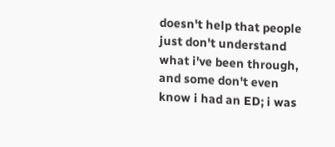doesn't help that people just don't understand what i've been through, and some don't even know i had an ED; i was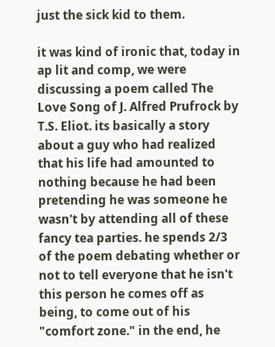just the sick kid to them.

it was kind of ironic that, today in ap lit and comp, we were discussing a poem called The Love Song of J. Alfred Prufrock by T.S. Eliot. its basically a story about a guy who had realized that his life had amounted to nothing because he had been pretending he was someone he wasn't by attending all of these fancy tea parties. he spends 2/3 of the poem debating whether or not to tell everyone that he isn't this person he comes off as being, to come out of his "comfort zone." in the end, he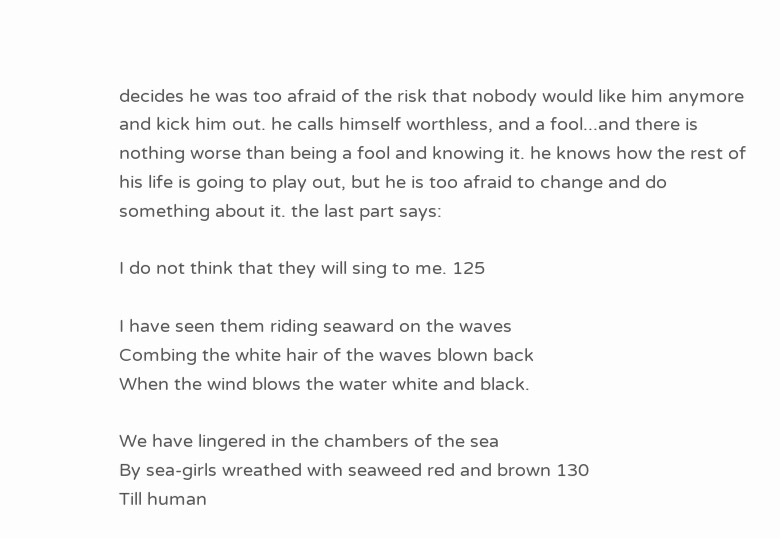decides he was too afraid of the risk that nobody would like him anymore and kick him out. he calls himself worthless, and a fool...and there is nothing worse than being a fool and knowing it. he knows how the rest of his life is going to play out, but he is too afraid to change and do something about it. the last part says:

I do not think that they will sing to me. 125

I have seen them riding seaward on the waves
Combing the white hair of the waves blown back
When the wind blows the water white and black.

We have lingered in the chambers of the sea
By sea-girls wreathed with seaweed red and brown 130
Till human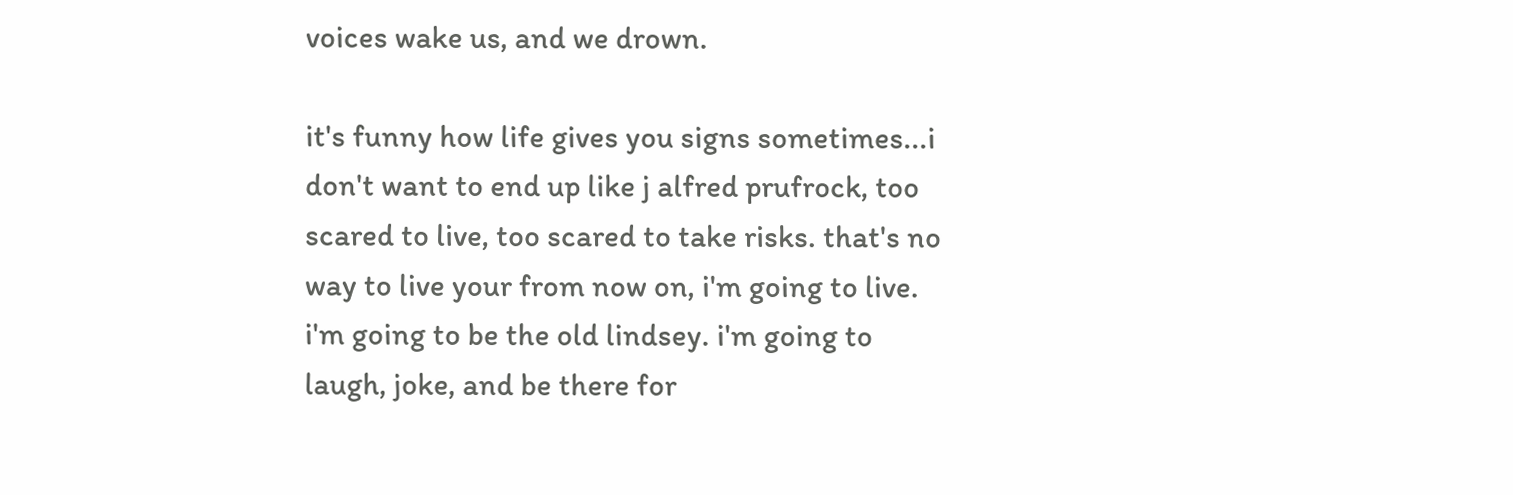voices wake us, and we drown.

it's funny how life gives you signs sometimes...i don't want to end up like j alfred prufrock, too scared to live, too scared to take risks. that's no way to live your from now on, i'm going to live. i'm going to be the old lindsey. i'm going to laugh, joke, and be there for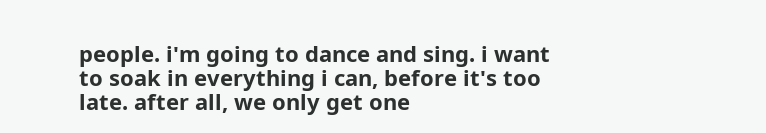people. i'm going to dance and sing. i want to soak in everything i can, before it's too late. after all, we only get one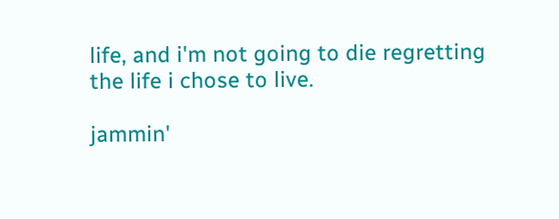life, and i'm not going to die regretting the life i chose to live.

jammin'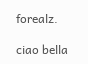forealz.

ciao bella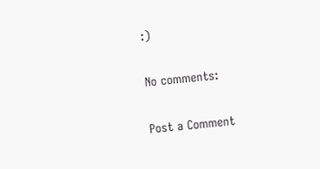:)

No comments:

Post a Comment